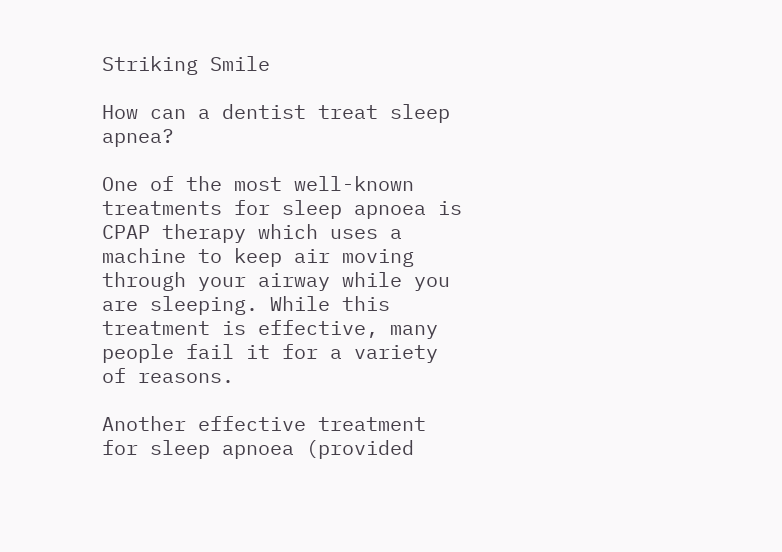Striking Smile

How can a dentist treat sleep apnea?

One of the most well-known treatments for sleep apnoea is CPAP therapy which uses a machine to keep air moving through your airway while you are sleeping. While this treatment is effective, many people fail it for a variety of reasons.

Another effective treatment for sleep apnoea (provided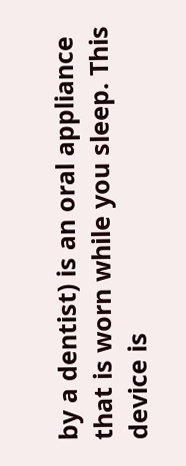by a dentist) is an oral appliance that is worn while you sleep. This device is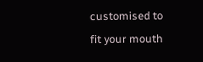customised to fit your mouth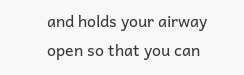and holds your airway open so that you can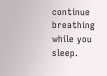continue breathing while you sleep.